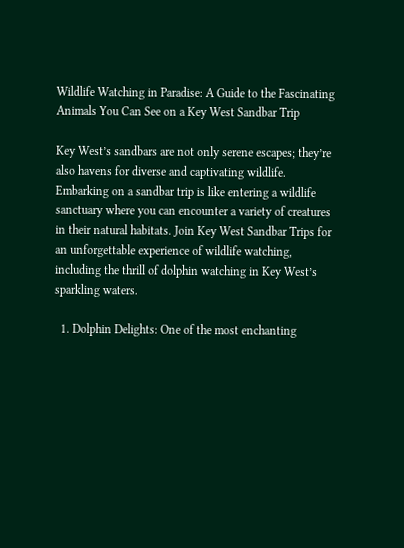Wildlife Watching in Paradise: A Guide to the Fascinating Animals You Can See on a Key West Sandbar Trip

Key West’s sandbars are not only serene escapes; they’re also havens for diverse and captivating wildlife. Embarking on a sandbar trip is like entering a wildlife sanctuary where you can encounter a variety of creatures in their natural habitats. Join Key West Sandbar Trips for an unforgettable experience of wildlife watching, including the thrill of dolphin watching in Key West’s sparkling waters.

  1. Dolphin Delights: One of the most enchanting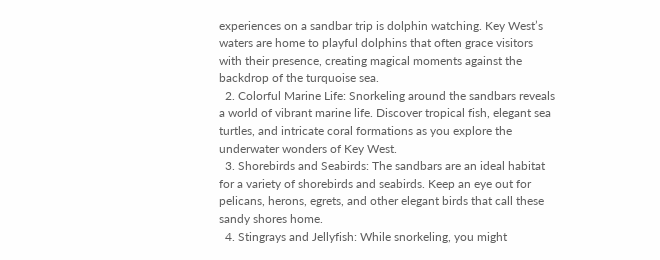experiences on a sandbar trip is dolphin watching. Key West’s waters are home to playful dolphins that often grace visitors with their presence, creating magical moments against the backdrop of the turquoise sea.
  2. Colorful Marine Life: Snorkeling around the sandbars reveals a world of vibrant marine life. Discover tropical fish, elegant sea turtles, and intricate coral formations as you explore the underwater wonders of Key West.
  3. Shorebirds and Seabirds: The sandbars are an ideal habitat for a variety of shorebirds and seabirds. Keep an eye out for pelicans, herons, egrets, and other elegant birds that call these sandy shores home.
  4. Stingrays and Jellyfish: While snorkeling, you might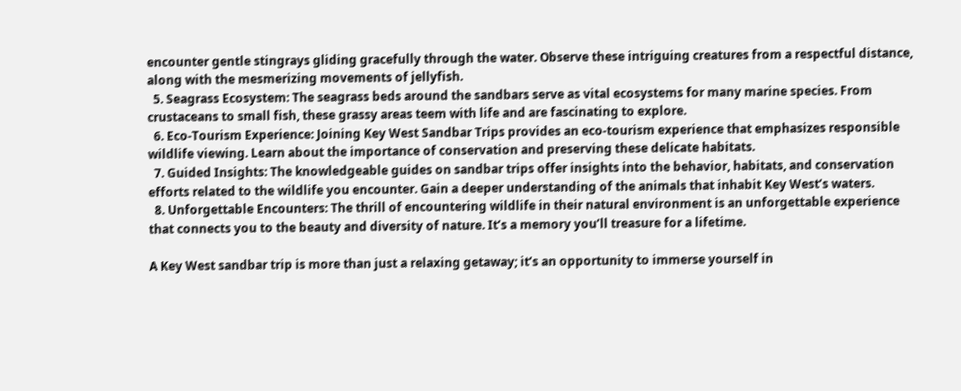encounter gentle stingrays gliding gracefully through the water. Observe these intriguing creatures from a respectful distance, along with the mesmerizing movements of jellyfish.
  5. Seagrass Ecosystem: The seagrass beds around the sandbars serve as vital ecosystems for many marine species. From crustaceans to small fish, these grassy areas teem with life and are fascinating to explore.
  6. Eco-Tourism Experience: Joining Key West Sandbar Trips provides an eco-tourism experience that emphasizes responsible wildlife viewing. Learn about the importance of conservation and preserving these delicate habitats.
  7. Guided Insights: The knowledgeable guides on sandbar trips offer insights into the behavior, habitats, and conservation efforts related to the wildlife you encounter. Gain a deeper understanding of the animals that inhabit Key West’s waters.
  8. Unforgettable Encounters: The thrill of encountering wildlife in their natural environment is an unforgettable experience that connects you to the beauty and diversity of nature. It’s a memory you’ll treasure for a lifetime.

A Key West sandbar trip is more than just a relaxing getaway; it’s an opportunity to immerse yourself in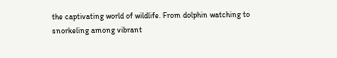the captivating world of wildlife. From dolphin watching to snorkeling among vibrant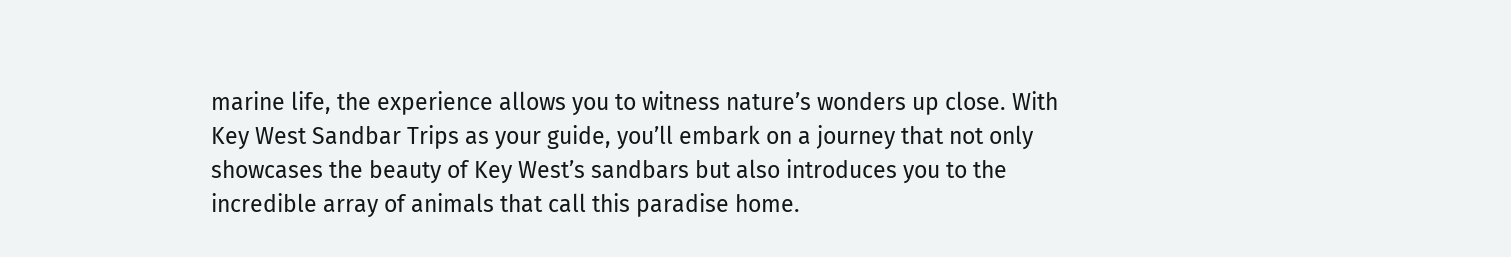marine life, the experience allows you to witness nature’s wonders up close. With Key West Sandbar Trips as your guide, you’ll embark on a journey that not only showcases the beauty of Key West’s sandbars but also introduces you to the incredible array of animals that call this paradise home.